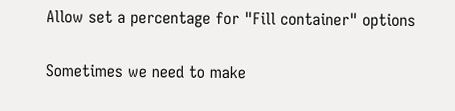Allow set a percentage for "Fill container" options

Sometimes we need to make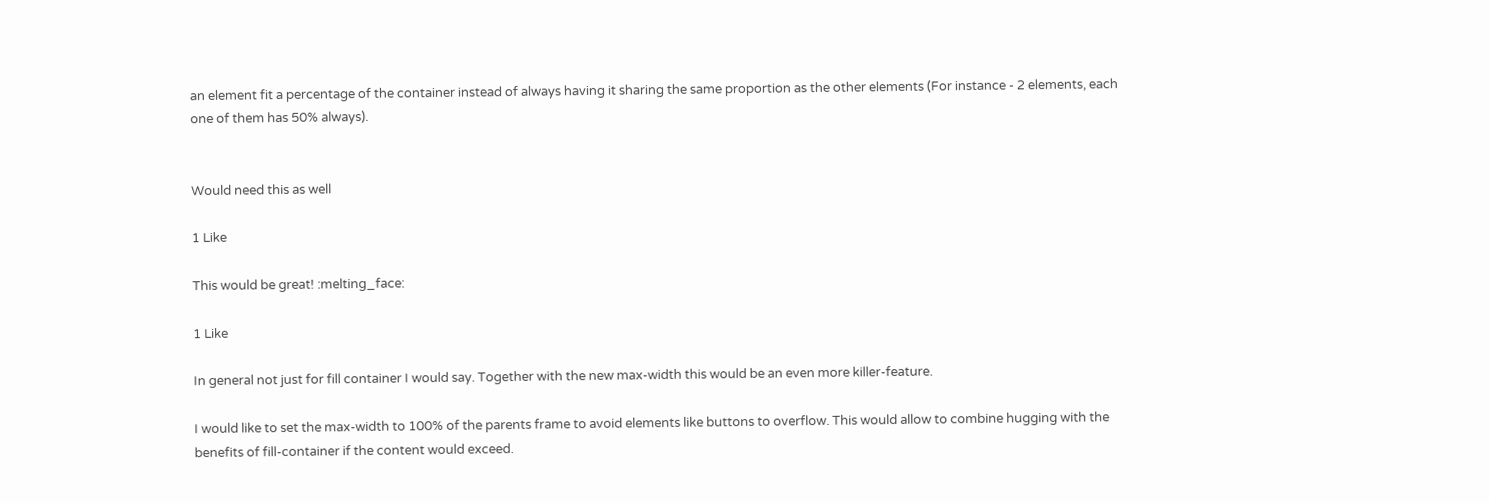an element fit a percentage of the container instead of always having it sharing the same proportion as the other elements (For instance - 2 elements, each one of them has 50% always).


Would need this as well

1 Like

This would be great! :melting_face:

1 Like

In general not just for fill container I would say. Together with the new max-width this would be an even more killer-feature.

I would like to set the max-width to 100% of the parents frame to avoid elements like buttons to overflow. This would allow to combine hugging with the benefits of fill-container if the content would exceed.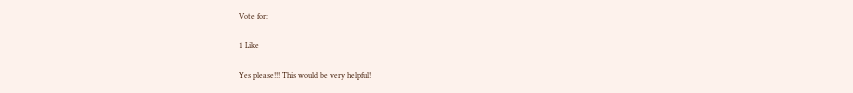Vote for:

1 Like

Yes please!!! This would be very helpful!